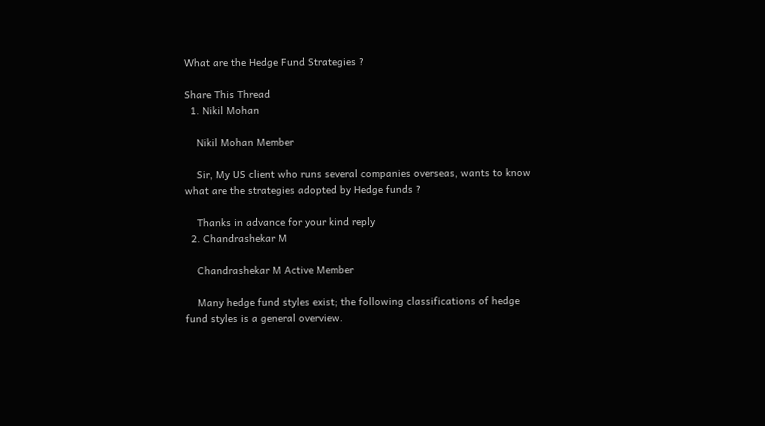What are the Hedge Fund Strategies ?

Share This Thread
  1. Nikil Mohan

    Nikil Mohan Member

    Sir, My US client who runs several companies overseas, wants to know what are the strategies adopted by Hedge funds ?

    Thanks in advance for your kind reply
  2. Chandrashekar M

    Chandrashekar M Active Member

    Many hedge fund styles exist; the following classifications of hedge fund styles is a general overview.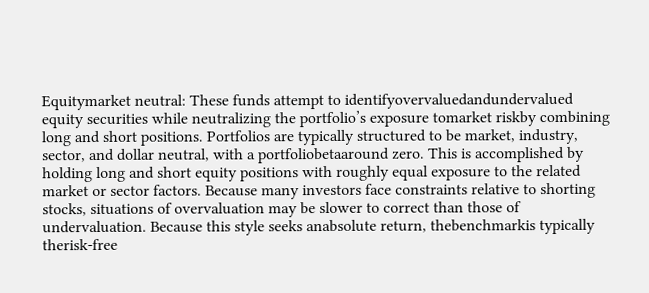Equitymarket neutral: These funds attempt to identifyovervaluedandundervalued equity securities while neutralizing the portfolio’s exposure tomarket riskby combining long and short positions. Portfolios are typically structured to be market, industry, sector, and dollar neutral, with a portfoliobetaaround zero. This is accomplished by holding long and short equity positions with roughly equal exposure to the related market or sector factors. Because many investors face constraints relative to shorting stocks, situations of overvaluation may be slower to correct than those of undervaluation. Because this style seeks anabsolute return, thebenchmarkis typically therisk-free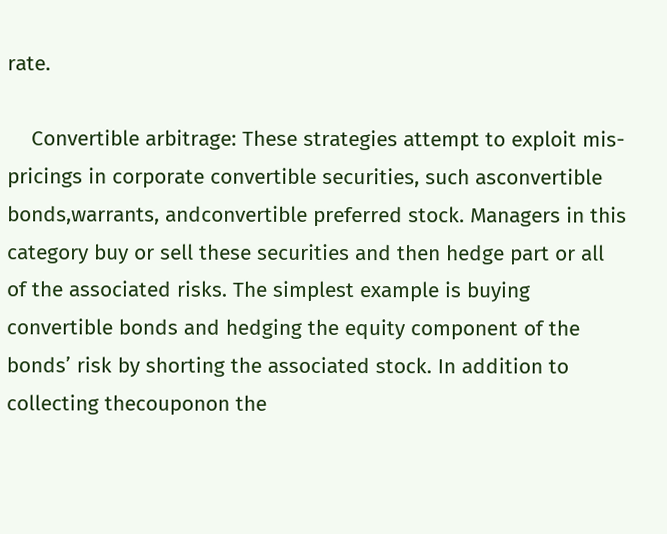rate.

    Convertible arbitrage: These strategies attempt to exploit mis-pricings in corporate convertible securities, such asconvertible bonds,warrants, andconvertible preferred stock. Managers in this category buy or sell these securities and then hedge part or all of the associated risks. The simplest example is buying convertible bonds and hedging the equity component of the bonds’ risk by shorting the associated stock. In addition to collecting thecouponon the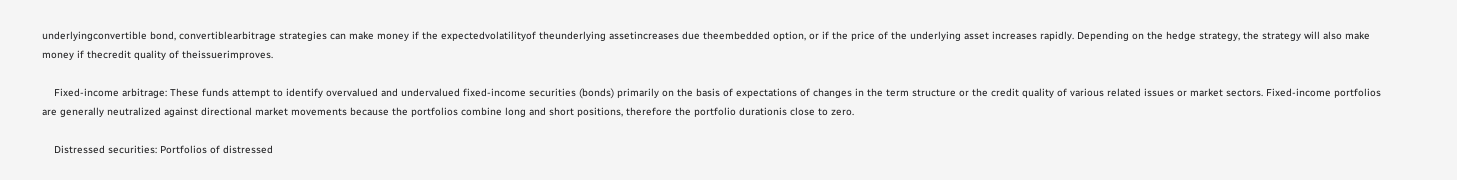underlyingconvertible bond, convertiblearbitrage strategies can make money if the expectedvolatilityof theunderlying assetincreases due theembedded option, or if the price of the underlying asset increases rapidly. Depending on the hedge strategy, the strategy will also make money if thecredit quality of theissuerimproves.

    Fixed-income arbitrage: These funds attempt to identify overvalued and undervalued fixed-income securities (bonds) primarily on the basis of expectations of changes in the term structure or the credit quality of various related issues or market sectors. Fixed-income portfolios are generally neutralized against directional market movements because the portfolios combine long and short positions, therefore the portfolio durationis close to zero.

    Distressed securities: Portfolios of distressed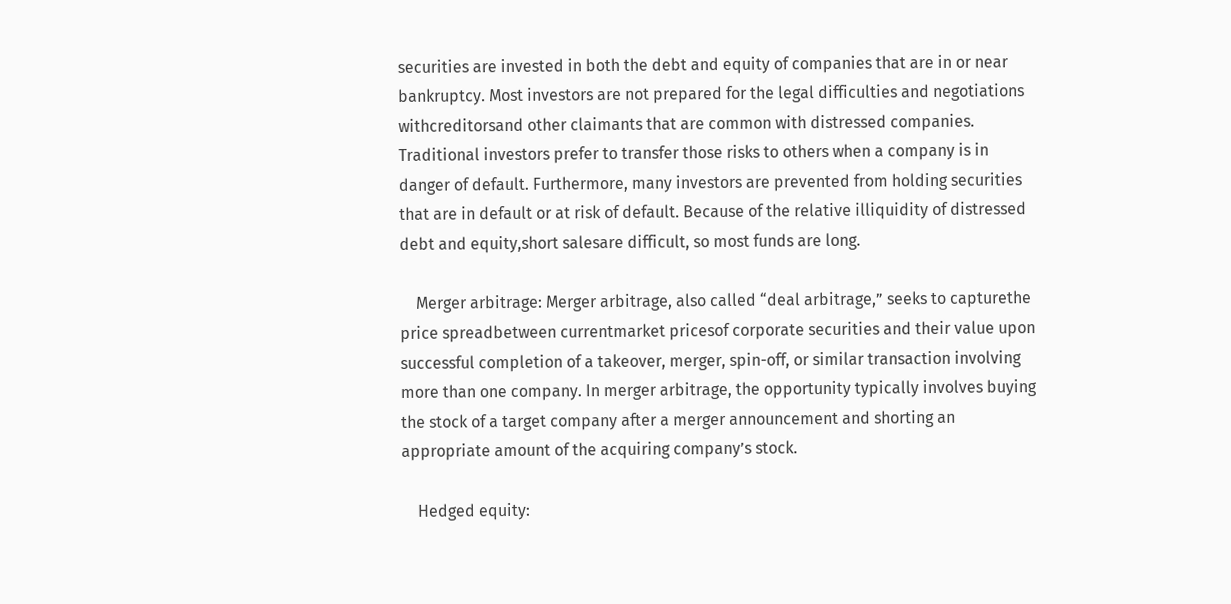securities are invested in both the debt and equity of companies that are in or near bankruptcy. Most investors are not prepared for the legal difficulties and negotiations withcreditorsand other claimants that are common with distressed companies. Traditional investors prefer to transfer those risks to others when a company is in danger of default. Furthermore, many investors are prevented from holding securities that are in default or at risk of default. Because of the relative illiquidity of distressed debt and equity,short salesare difficult, so most funds are long.

    Merger arbitrage: Merger arbitrage, also called “deal arbitrage,” seeks to capturethe price spreadbetween currentmarket pricesof corporate securities and their value upon successful completion of a takeover, merger, spin-off, or similar transaction involving more than one company. In merger arbitrage, the opportunity typically involves buying the stock of a target company after a merger announcement and shorting an appropriate amount of the acquiring company’s stock.

    Hedged equity: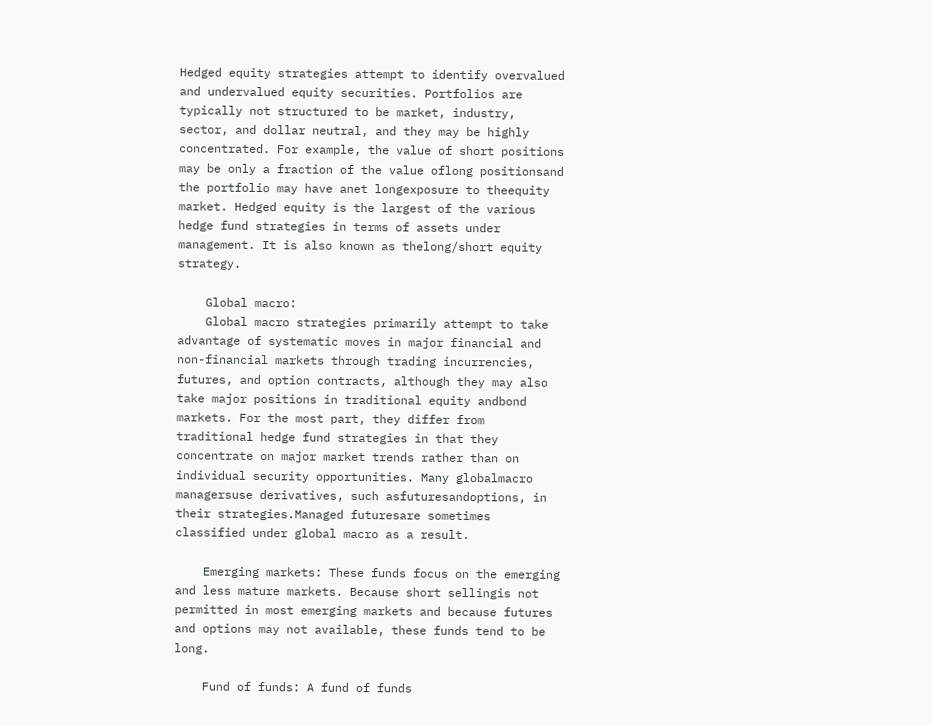Hedged equity strategies attempt to identify overvalued and undervalued equity securities. Portfolios are typically not structured to be market, industry, sector, and dollar neutral, and they may be highly concentrated. For example, the value of short positions may be only a fraction of the value oflong positionsand the portfolio may have anet longexposure to theequity market. Hedged equity is the largest of the various hedge fund strategies in terms of assets under management. It is also known as thelong/short equity strategy.

    Global macro:
    Global macro strategies primarily attempt to take advantage of systematic moves in major financial and non-financial markets through trading incurrencies, futures, and option contracts, although they may also take major positions in traditional equity andbond markets. For the most part, they differ from traditional hedge fund strategies in that they concentrate on major market trends rather than on individual security opportunities. Many globalmacro managersuse derivatives, such asfuturesandoptions, in their strategies.Managed futuresare sometimes classified under global macro as a result.

    Emerging markets: These funds focus on the emerging and less mature markets. Because short sellingis not permitted in most emerging markets and because futures and options may not available, these funds tend to be long.

    Fund of funds: A fund of funds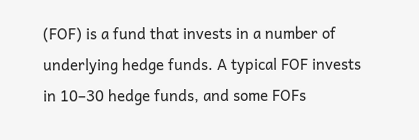(FOF) is a fund that invests in a number of underlying hedge funds. A typical FOF invests in 10–30 hedge funds, and some FOFs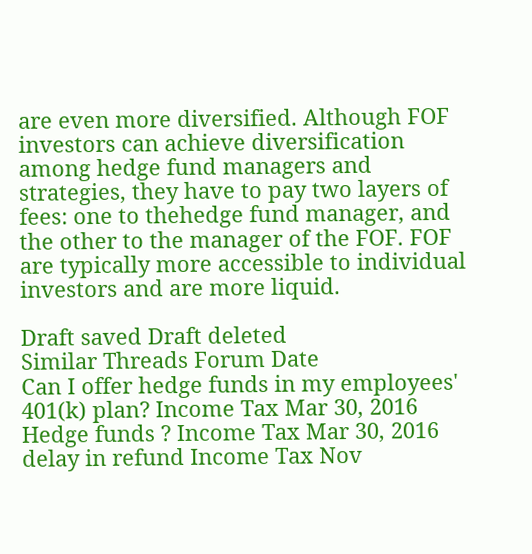are even more diversified. Although FOF investors can achieve diversification among hedge fund managers and strategies, they have to pay two layers of fees: one to thehedge fund manager, and the other to the manager of the FOF. FOF are typically more accessible to individual investors and are more liquid.

Draft saved Draft deleted
Similar Threads Forum Date
Can I offer hedge funds in my employees' 401(k) plan? Income Tax Mar 30, 2016
Hedge funds ? Income Tax Mar 30, 2016
delay in refund Income Tax Nov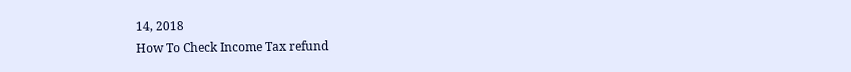14, 2018
How To Check Income Tax refund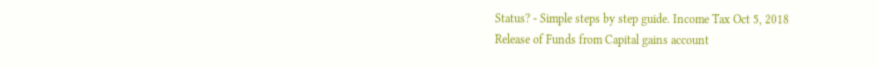Status? - Simple steps by step guide. Income Tax Oct 5, 2018
Release of Funds from Capital gains account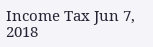Income Tax Jun 7, 2018